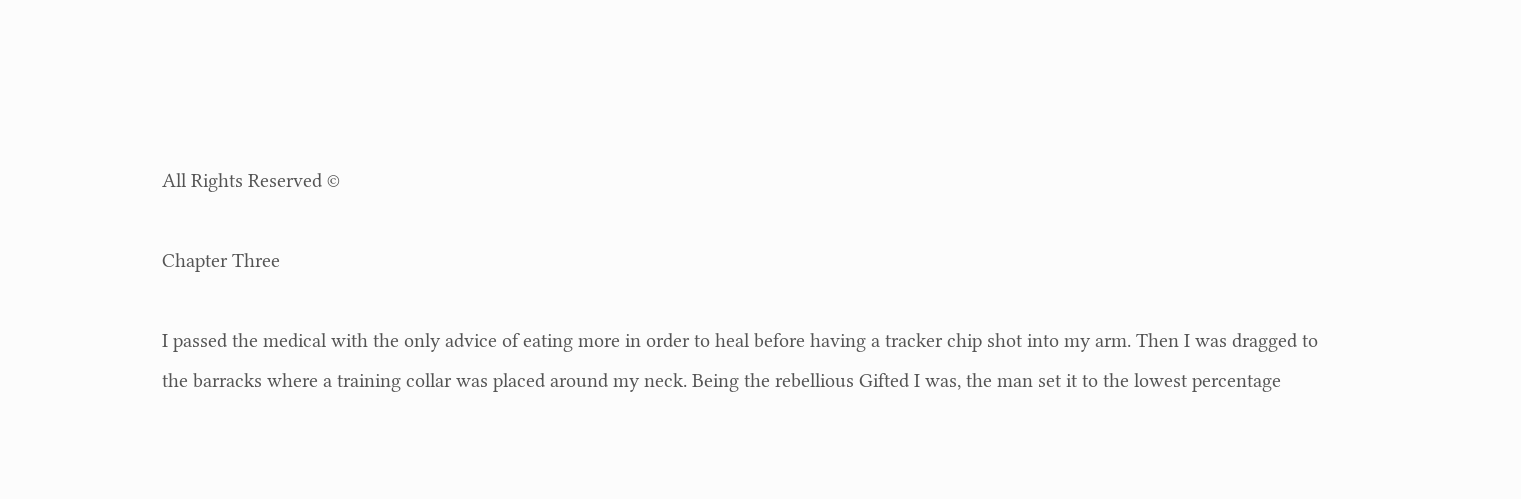All Rights Reserved ©

Chapter Three

I passed the medical with the only advice of eating more in order to heal before having a tracker chip shot into my arm. Then I was dragged to the barracks where a training collar was placed around my neck. Being the rebellious Gifted I was, the man set it to the lowest percentage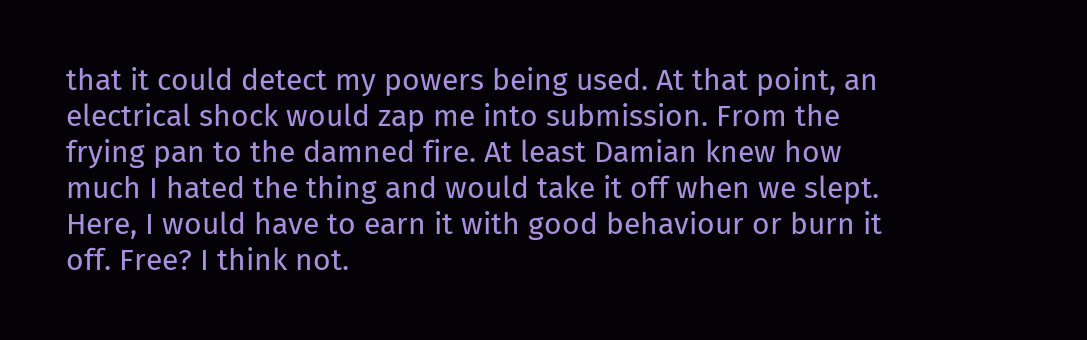that it could detect my powers being used. At that point, an electrical shock would zap me into submission. From the frying pan to the damned fire. At least Damian knew how much I hated the thing and would take it off when we slept. Here, I would have to earn it with good behaviour or burn it off. Free? I think not.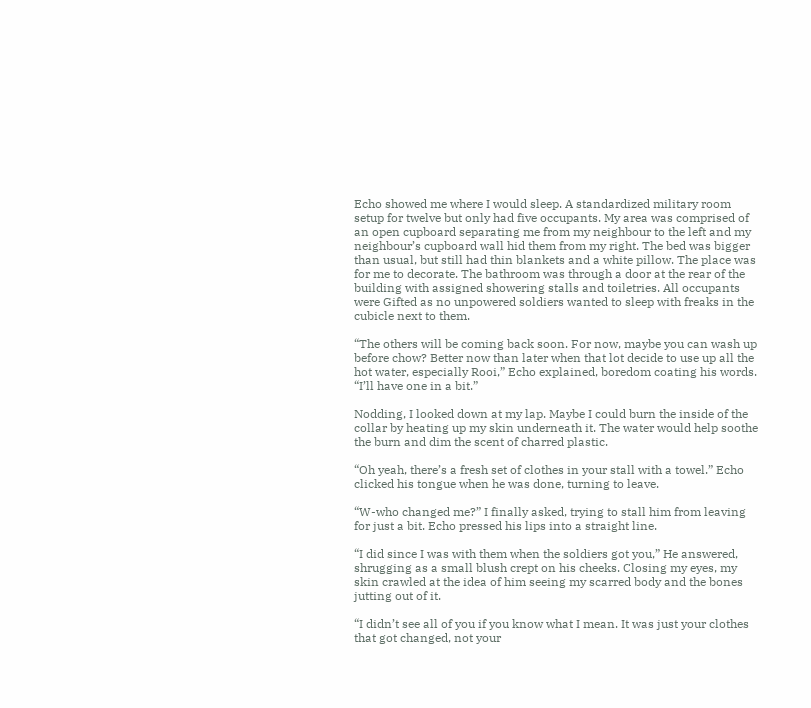Echo showed me where I would sleep. A standardized military room setup for twelve but only had five occupants. My area was comprised of an open cupboard separating me from my neighbour to the left and my neighbour’s cupboard wall hid them from my right. The bed was bigger than usual, but still had thin blankets and a white pillow. The place was for me to decorate. The bathroom was through a door at the rear of the building with assigned showering stalls and toiletries. All occupants were Gifted as no unpowered soldiers wanted to sleep with freaks in the cubicle next to them.

“The others will be coming back soon. For now, maybe you can wash up before chow? Better now than later when that lot decide to use up all the hot water, especially Rooi,” Echo explained, boredom coating his words. “I’ll have one in a bit.”

Nodding, I looked down at my lap. Maybe I could burn the inside of the collar by heating up my skin underneath it. The water would help soothe the burn and dim the scent of charred plastic.

“Oh yeah, there’s a fresh set of clothes in your stall with a towel.” Echo clicked his tongue when he was done, turning to leave.

“W-who changed me?” I finally asked, trying to stall him from leaving for just a bit. Echo pressed his lips into a straight line.

“I did since I was with them when the soldiers got you,” He answered, shrugging as a small blush crept on his cheeks. Closing my eyes, my skin crawled at the idea of him seeing my scarred body and the bones jutting out of it.

“I didn’t see all of you if you know what I mean. It was just your clothes that got changed, not your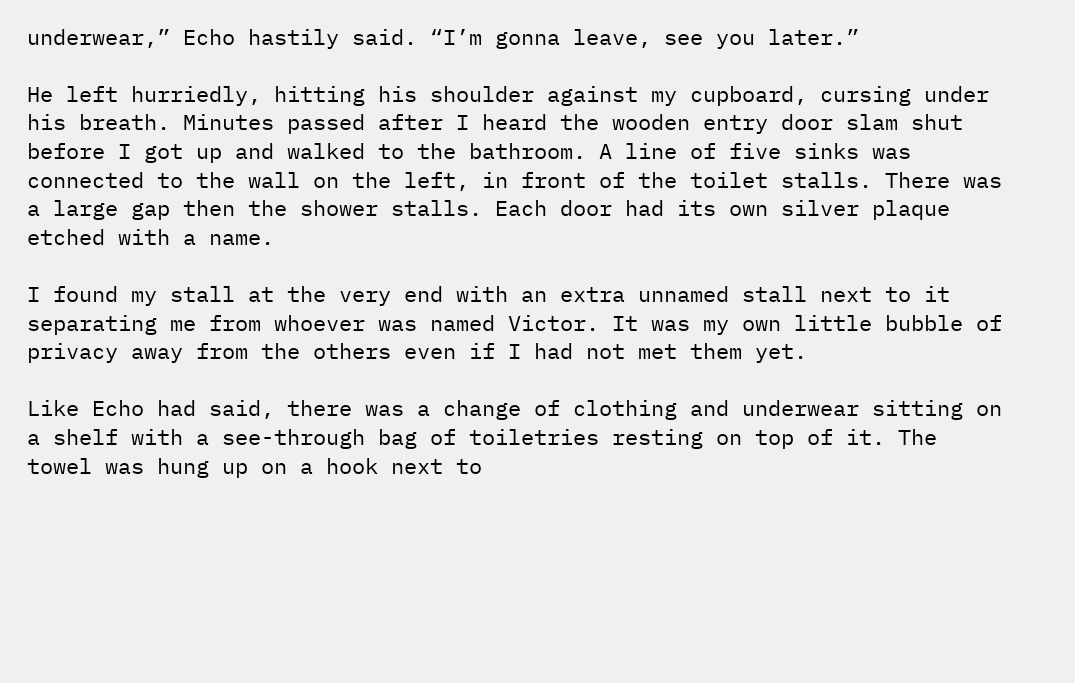underwear,” Echo hastily said. “I’m gonna leave, see you later.”

He left hurriedly, hitting his shoulder against my cupboard, cursing under his breath. Minutes passed after I heard the wooden entry door slam shut before I got up and walked to the bathroom. A line of five sinks was connected to the wall on the left, in front of the toilet stalls. There was a large gap then the shower stalls. Each door had its own silver plaque etched with a name.

I found my stall at the very end with an extra unnamed stall next to it separating me from whoever was named Victor. It was my own little bubble of privacy away from the others even if I had not met them yet.

Like Echo had said, there was a change of clothing and underwear sitting on a shelf with a see-through bag of toiletries resting on top of it. The towel was hung up on a hook next to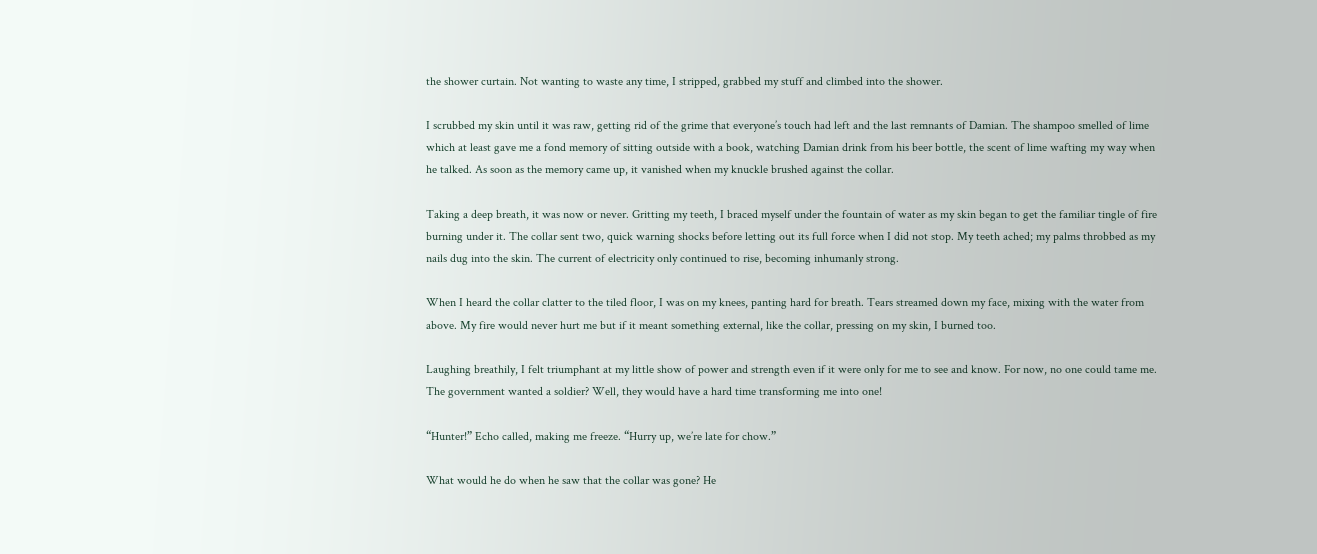the shower curtain. Not wanting to waste any time, I stripped, grabbed my stuff and climbed into the shower.

I scrubbed my skin until it was raw, getting rid of the grime that everyone’s touch had left and the last remnants of Damian. The shampoo smelled of lime which at least gave me a fond memory of sitting outside with a book, watching Damian drink from his beer bottle, the scent of lime wafting my way when he talked. As soon as the memory came up, it vanished when my knuckle brushed against the collar.

Taking a deep breath, it was now or never. Gritting my teeth, I braced myself under the fountain of water as my skin began to get the familiar tingle of fire burning under it. The collar sent two, quick warning shocks before letting out its full force when I did not stop. My teeth ached; my palms throbbed as my nails dug into the skin. The current of electricity only continued to rise, becoming inhumanly strong.

When I heard the collar clatter to the tiled floor, I was on my knees, panting hard for breath. Tears streamed down my face, mixing with the water from above. My fire would never hurt me but if it meant something external, like the collar, pressing on my skin, I burned too.

Laughing breathily, I felt triumphant at my little show of power and strength even if it were only for me to see and know. For now, no one could tame me. The government wanted a soldier? Well, they would have a hard time transforming me into one!

“Hunter!” Echo called, making me freeze. “Hurry up, we’re late for chow.”

What would he do when he saw that the collar was gone? He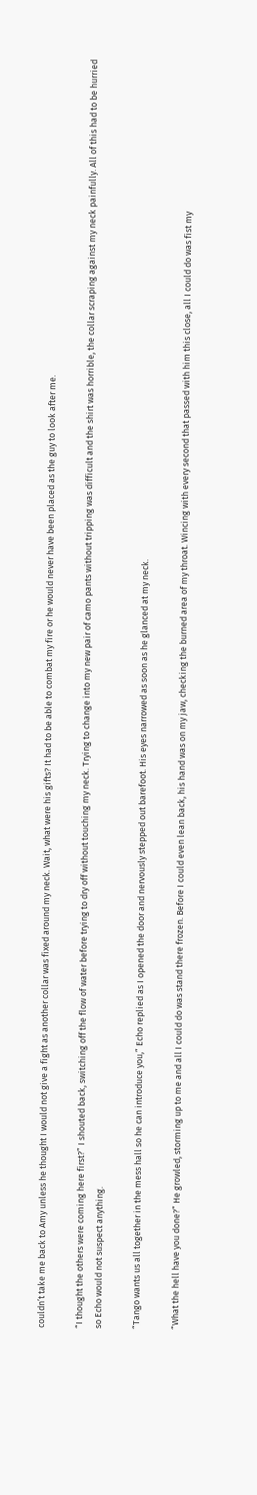couldn’t take me back to Amy unless he thought I would not give a fight as another collar was fixed around my neck. Wait, what were his gifts? It had to be able to combat my fire or he would never have been placed as the guy to look after me.

“I thought the others were coming here first?” I shouted back, switching off the flow of water before trying to dry off without touching my neck. Trying to change into my new pair of camo pants without tripping was difficult and the shirt was horrible, the collar scraping against my neck painfully. All of this had to be hurried so Echo would not suspect anything.

“Tango wants us all together in the mess hall so he can introduce you,” Echo replied as I opened the door and nervously stepped out barefoot. His eyes narrowed as soon as he glanced at my neck.

“What the hell have you done?” He growled, storming up to me and all I could do was stand there frozen. Before I could even lean back, his hand was on my jaw, checking the burned area of my throat. Wincing with every second that passed with him this close, all I could do was fist my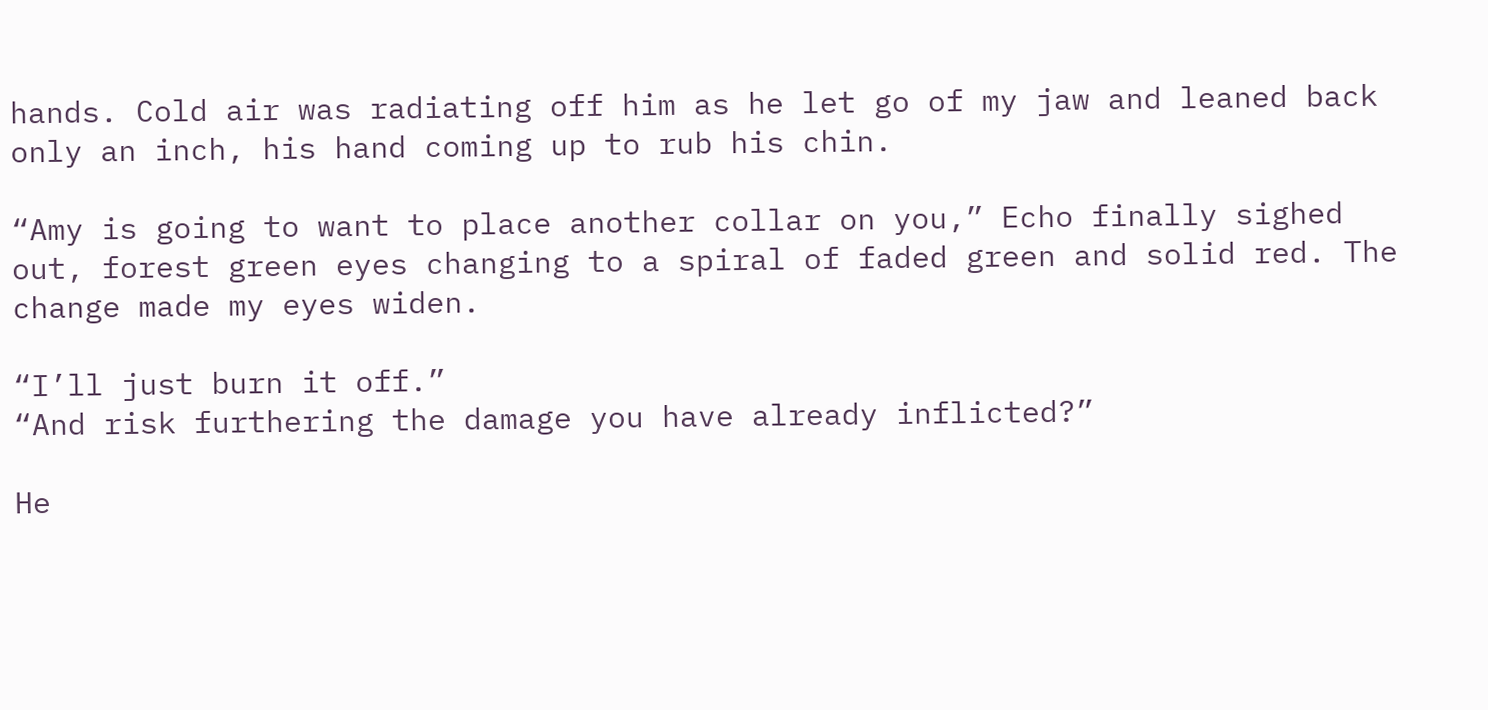hands. Cold air was radiating off him as he let go of my jaw and leaned back only an inch, his hand coming up to rub his chin.

“Amy is going to want to place another collar on you,” Echo finally sighed out, forest green eyes changing to a spiral of faded green and solid red. The change made my eyes widen.

“I’ll just burn it off.”
“And risk furthering the damage you have already inflicted?”

He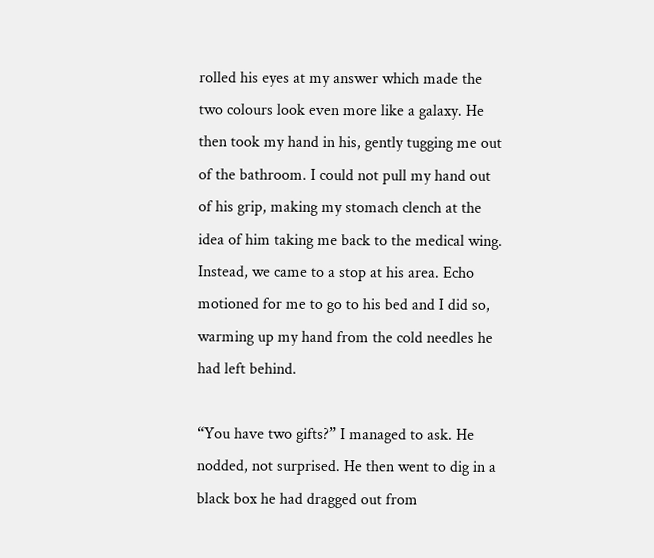rolled his eyes at my answer which made the two colours look even more like a galaxy. He then took my hand in his, gently tugging me out of the bathroom. I could not pull my hand out of his grip, making my stomach clench at the idea of him taking me back to the medical wing. Instead, we came to a stop at his area. Echo motioned for me to go to his bed and I did so, warming up my hand from the cold needles he had left behind.

“You have two gifts?” I managed to ask. He nodded, not surprised. He then went to dig in a black box he had dragged out from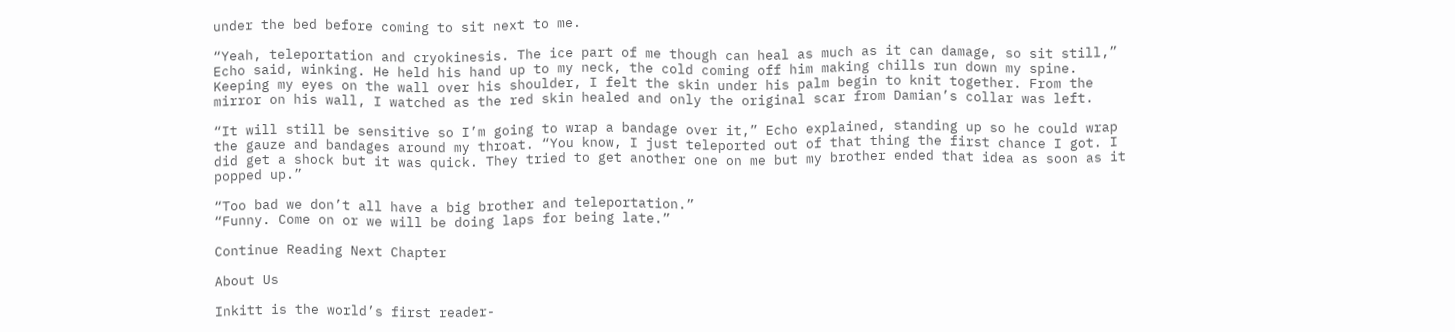under the bed before coming to sit next to me.

“Yeah, teleportation and cryokinesis. The ice part of me though can heal as much as it can damage, so sit still,” Echo said, winking. He held his hand up to my neck, the cold coming off him making chills run down my spine. Keeping my eyes on the wall over his shoulder, I felt the skin under his palm begin to knit together. From the mirror on his wall, I watched as the red skin healed and only the original scar from Damian’s collar was left.

“It will still be sensitive so I’m going to wrap a bandage over it,” Echo explained, standing up so he could wrap the gauze and bandages around my throat. “You know, I just teleported out of that thing the first chance I got. I did get a shock but it was quick. They tried to get another one on me but my brother ended that idea as soon as it popped up.”

“Too bad we don’t all have a big brother and teleportation.”
“Funny. Come on or we will be doing laps for being late.”

Continue Reading Next Chapter

About Us

Inkitt is the world’s first reader-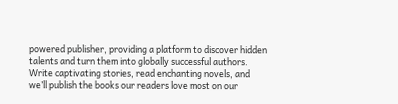powered publisher, providing a platform to discover hidden talents and turn them into globally successful authors. Write captivating stories, read enchanting novels, and we’ll publish the books our readers love most on our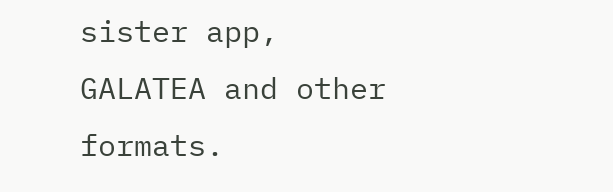sister app, GALATEA and other formats.